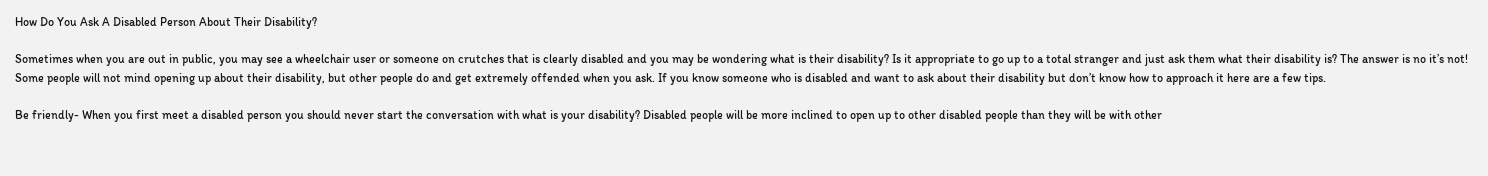How Do You Ask A Disabled Person About Their Disability?

Sometimes when you are out in public, you may see a wheelchair user or someone on crutches that is clearly disabled and you may be wondering what is their disability? Is it appropriate to go up to a total stranger and just ask them what their disability is? The answer is no it’s not! Some people will not mind opening up about their disability, but other people do and get extremely offended when you ask. If you know someone who is disabled and want to ask about their disability but don’t know how to approach it here are a few tips.

Be friendly- When you first meet a disabled person you should never start the conversation with what is your disability? Disabled people will be more inclined to open up to other disabled people than they will be with other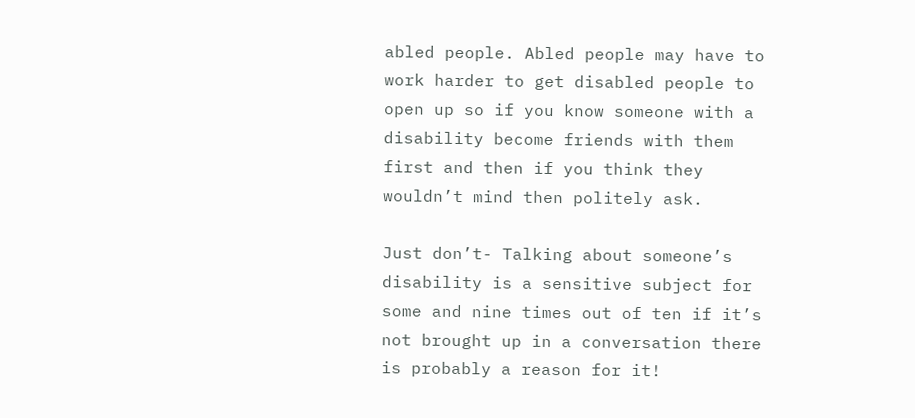abled people. Abled people may have to work harder to get disabled people to open up so if you know someone with a disability become friends with them first and then if you think they wouldn’t mind then politely ask.

Just don’t- Talking about someone’s disability is a sensitive subject for some and nine times out of ten if it’s not brought up in a conversation there is probably a reason for it!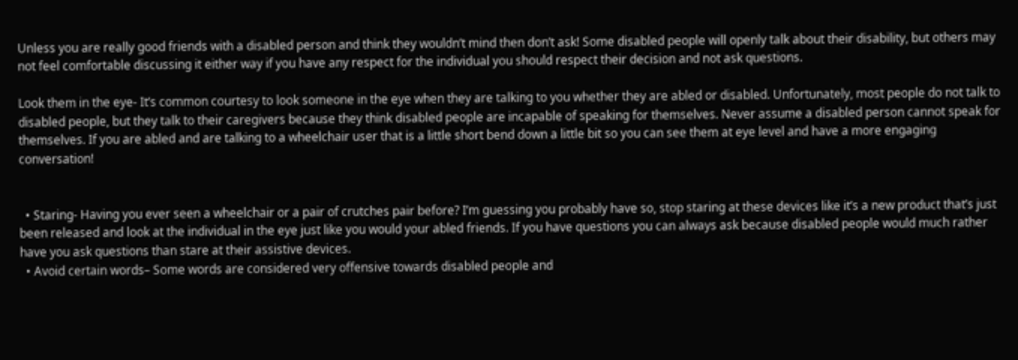Unless you are really good friends with a disabled person and think they wouldn’t mind then don’t ask! Some disabled people will openly talk about their disability, but others may not feel comfortable discussing it either way if you have any respect for the individual you should respect their decision and not ask questions.

Look them in the eye- It’s common courtesy to look someone in the eye when they are talking to you whether they are abled or disabled. Unfortunately, most people do not talk to disabled people, but they talk to their caregivers because they think disabled people are incapable of speaking for themselves. Never assume a disabled person cannot speak for themselves. If you are abled and are talking to a wheelchair user that is a little short bend down a little bit so you can see them at eye level and have a more engaging conversation!


  • Staring- Having you ever seen a wheelchair or a pair of crutches pair before? I’m guessing you probably have so, stop staring at these devices like it’s a new product that’s just been released and look at the individual in the eye just like you would your abled friends. If you have questions you can always ask because disabled people would much rather have you ask questions than stare at their assistive devices.
  • Avoid certain words– Some words are considered very offensive towards disabled people and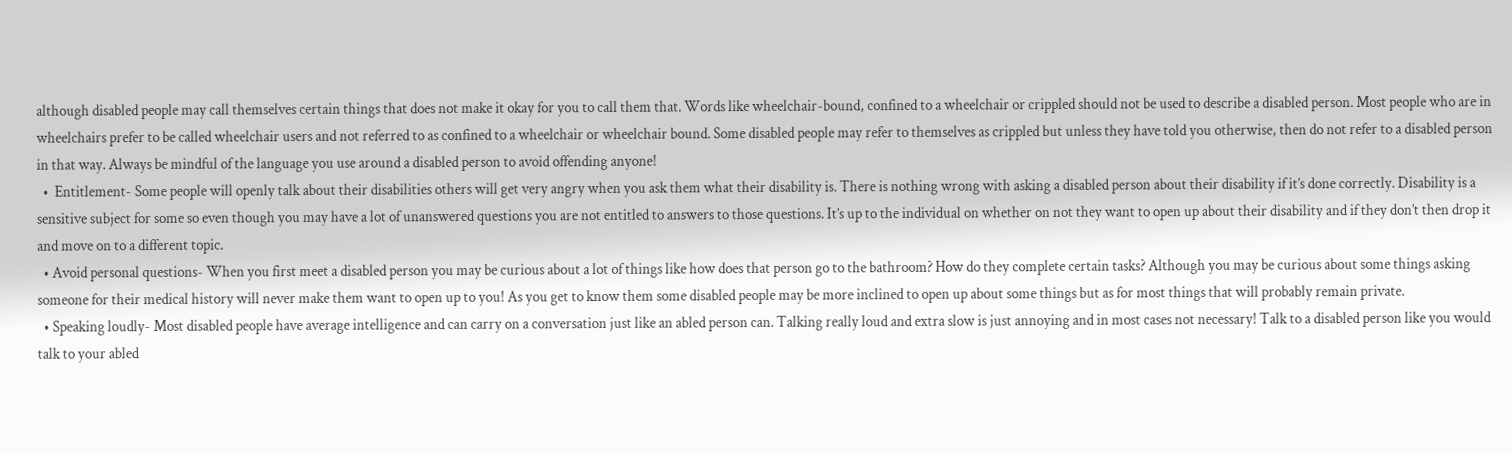although disabled people may call themselves certain things that does not make it okay for you to call them that. Words like wheelchair-bound, confined to a wheelchair or crippled should not be used to describe a disabled person. Most people who are in wheelchairs prefer to be called wheelchair users and not referred to as confined to a wheelchair or wheelchair bound. Some disabled people may refer to themselves as crippled but unless they have told you otherwise, then do not refer to a disabled person in that way. Always be mindful of the language you use around a disabled person to avoid offending anyone!
  •  Entitlement- Some people will openly talk about their disabilities others will get very angry when you ask them what their disability is. There is nothing wrong with asking a disabled person about their disability if it’s done correctly. Disability is a sensitive subject for some so even though you may have a lot of unanswered questions you are not entitled to answers to those questions. It’s up to the individual on whether on not they want to open up about their disability and if they don’t then drop it and move on to a different topic.
  • Avoid personal questions- When you first meet a disabled person you may be curious about a lot of things like how does that person go to the bathroom? How do they complete certain tasks? Although you may be curious about some things asking someone for their medical history will never make them want to open up to you! As you get to know them some disabled people may be more inclined to open up about some things but as for most things that will probably remain private.
  • Speaking loudly- Most disabled people have average intelligence and can carry on a conversation just like an abled person can. Talking really loud and extra slow is just annoying and in most cases not necessary! Talk to a disabled person like you would talk to your abled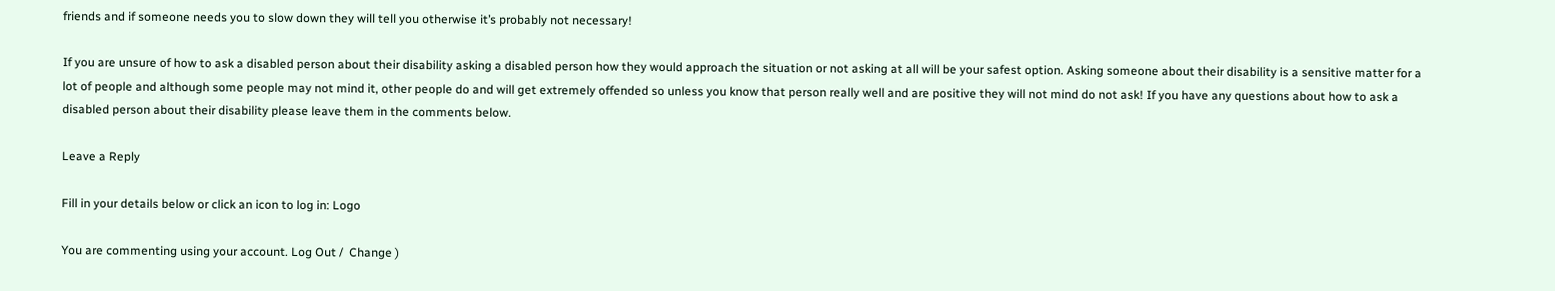friends and if someone needs you to slow down they will tell you otherwise it’s probably not necessary!

If you are unsure of how to ask a disabled person about their disability asking a disabled person how they would approach the situation or not asking at all will be your safest option. Asking someone about their disability is a sensitive matter for a lot of people and although some people may not mind it, other people do and will get extremely offended so unless you know that person really well and are positive they will not mind do not ask! If you have any questions about how to ask a disabled person about their disability please leave them in the comments below.

Leave a Reply

Fill in your details below or click an icon to log in: Logo

You are commenting using your account. Log Out /  Change )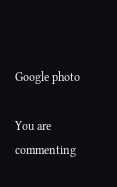Google photo

You are commenting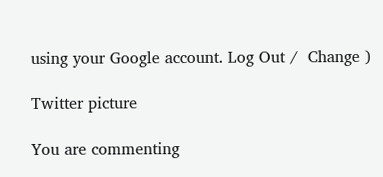using your Google account. Log Out /  Change )

Twitter picture

You are commenting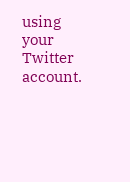using your Twitter account.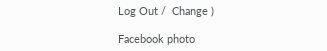Log Out /  Change )

Facebook photo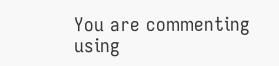You are commenting using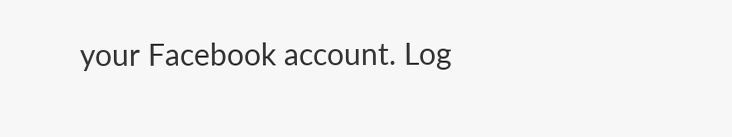your Facebook account. Log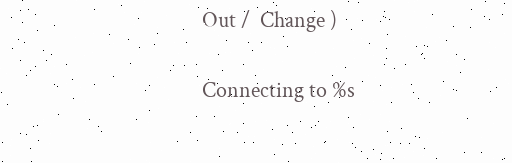Out /  Change )

Connecting to %s